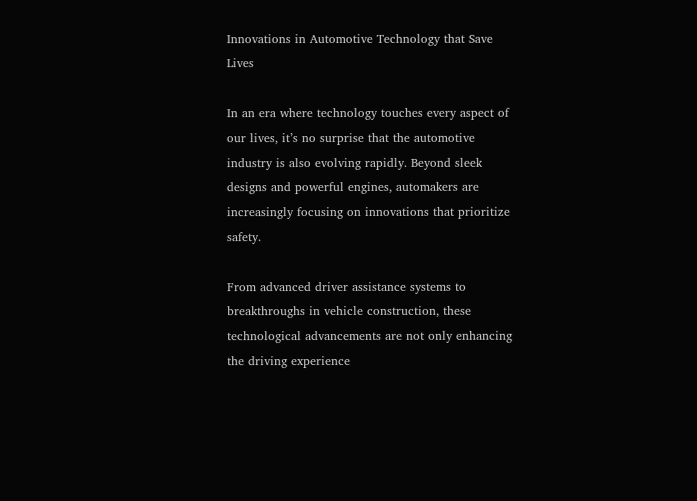Innovations in Automotive Technology that Save Lives

In an era where technology touches every aspect of our lives, it’s no surprise that the automotive industry is also evolving rapidly. Beyond sleek designs and powerful engines, automakers are increasingly focusing on innovations that prioritize safety.

From advanced driver assistance systems to breakthroughs in vehicle construction, these technological advancements are not only enhancing the driving experience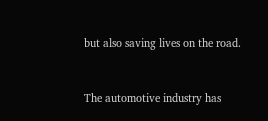but also saving lives on the road.


The automotive industry has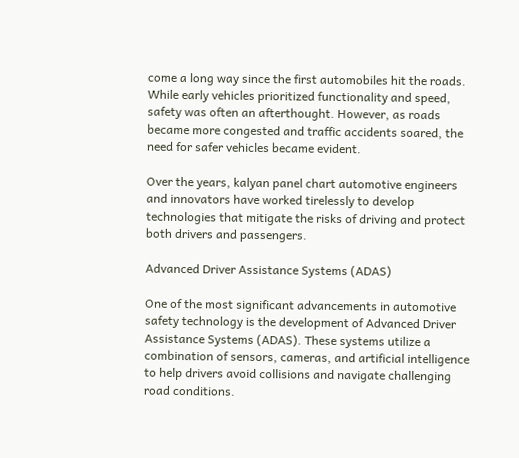come a long way since the first automobiles hit the roads. While early vehicles prioritized functionality and speed, safety was often an afterthought. However, as roads became more congested and traffic accidents soared, the need for safer vehicles became evident.

Over the years, kalyan panel chart automotive engineers and innovators have worked tirelessly to develop technologies that mitigate the risks of driving and protect both drivers and passengers.

Advanced Driver Assistance Systems (ADAS)

One of the most significant advancements in automotive safety technology is the development of Advanced Driver Assistance Systems (ADAS). These systems utilize a combination of sensors, cameras, and artificial intelligence to help drivers avoid collisions and navigate challenging road conditions.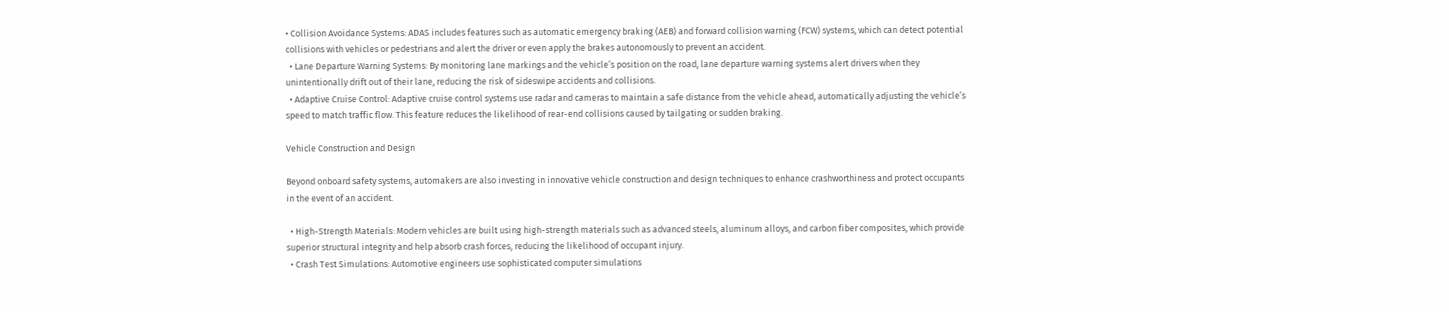• Collision Avoidance Systems: ADAS includes features such as automatic emergency braking (AEB) and forward collision warning (FCW) systems, which can detect potential collisions with vehicles or pedestrians and alert the driver or even apply the brakes autonomously to prevent an accident.
  • Lane Departure Warning Systems: By monitoring lane markings and the vehicle’s position on the road, lane departure warning systems alert drivers when they unintentionally drift out of their lane, reducing the risk of sideswipe accidents and collisions.
  • Adaptive Cruise Control: Adaptive cruise control systems use radar and cameras to maintain a safe distance from the vehicle ahead, automatically adjusting the vehicle’s speed to match traffic flow. This feature reduces the likelihood of rear-end collisions caused by tailgating or sudden braking.

Vehicle Construction and Design

Beyond onboard safety systems, automakers are also investing in innovative vehicle construction and design techniques to enhance crashworthiness and protect occupants in the event of an accident.

  • High-Strength Materials: Modern vehicles are built using high-strength materials such as advanced steels, aluminum alloys, and carbon fiber composites, which provide superior structural integrity and help absorb crash forces, reducing the likelihood of occupant injury.
  • Crash Test Simulations: Automotive engineers use sophisticated computer simulations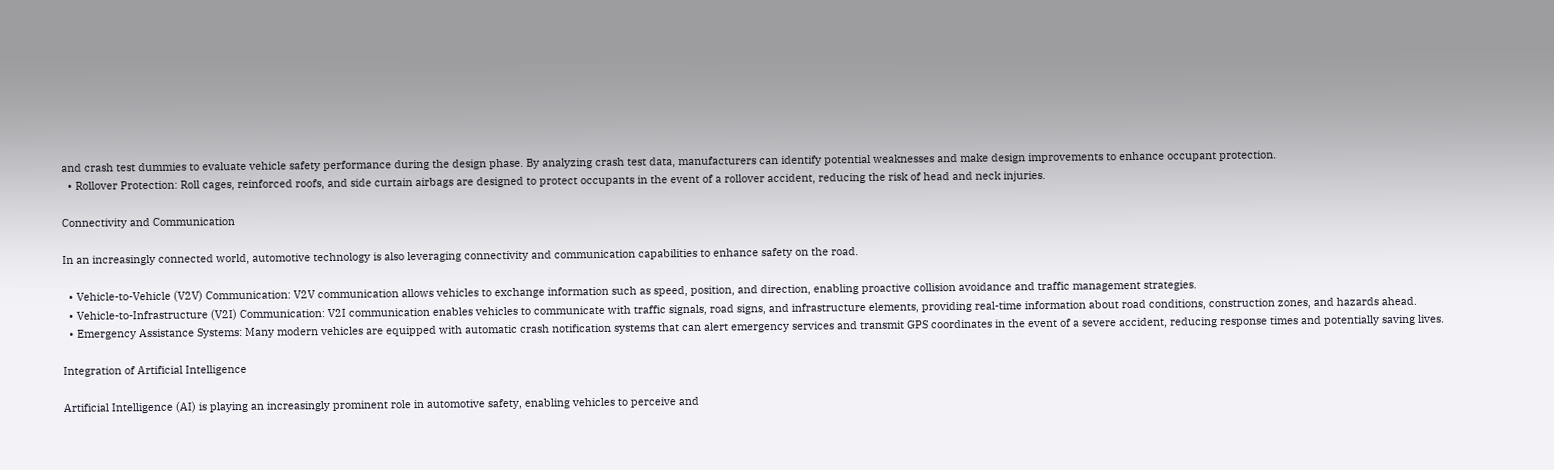and crash test dummies to evaluate vehicle safety performance during the design phase. By analyzing crash test data, manufacturers can identify potential weaknesses and make design improvements to enhance occupant protection.
  • Rollover Protection: Roll cages, reinforced roofs, and side curtain airbags are designed to protect occupants in the event of a rollover accident, reducing the risk of head and neck injuries.

Connectivity and Communication

In an increasingly connected world, automotive technology is also leveraging connectivity and communication capabilities to enhance safety on the road.

  • Vehicle-to-Vehicle (V2V) Communication: V2V communication allows vehicles to exchange information such as speed, position, and direction, enabling proactive collision avoidance and traffic management strategies.
  • Vehicle-to-Infrastructure (V2I) Communication: V2I communication enables vehicles to communicate with traffic signals, road signs, and infrastructure elements, providing real-time information about road conditions, construction zones, and hazards ahead.
  • Emergency Assistance Systems: Many modern vehicles are equipped with automatic crash notification systems that can alert emergency services and transmit GPS coordinates in the event of a severe accident, reducing response times and potentially saving lives.

Integration of Artificial Intelligence

Artificial Intelligence (AI) is playing an increasingly prominent role in automotive safety, enabling vehicles to perceive and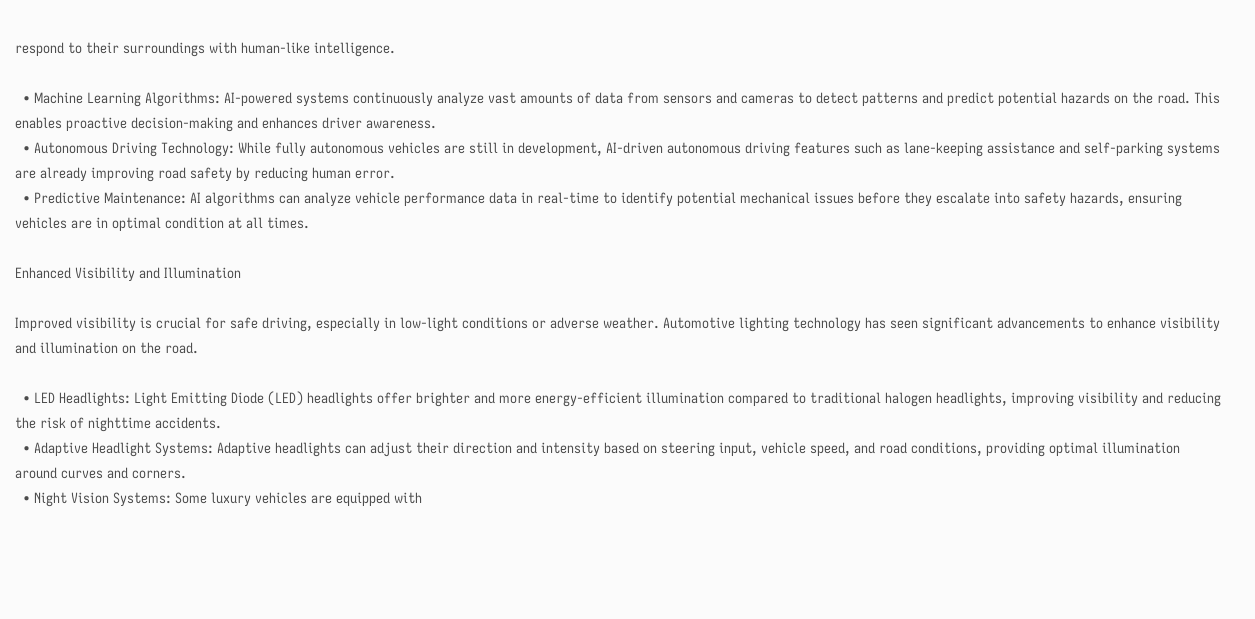respond to their surroundings with human-like intelligence.

  • Machine Learning Algorithms: AI-powered systems continuously analyze vast amounts of data from sensors and cameras to detect patterns and predict potential hazards on the road. This enables proactive decision-making and enhances driver awareness.
  • Autonomous Driving Technology: While fully autonomous vehicles are still in development, AI-driven autonomous driving features such as lane-keeping assistance and self-parking systems are already improving road safety by reducing human error.
  • Predictive Maintenance: AI algorithms can analyze vehicle performance data in real-time to identify potential mechanical issues before they escalate into safety hazards, ensuring vehicles are in optimal condition at all times.

Enhanced Visibility and Illumination

Improved visibility is crucial for safe driving, especially in low-light conditions or adverse weather. Automotive lighting technology has seen significant advancements to enhance visibility and illumination on the road.

  • LED Headlights: Light Emitting Diode (LED) headlights offer brighter and more energy-efficient illumination compared to traditional halogen headlights, improving visibility and reducing the risk of nighttime accidents.
  • Adaptive Headlight Systems: Adaptive headlights can adjust their direction and intensity based on steering input, vehicle speed, and road conditions, providing optimal illumination around curves and corners.
  • Night Vision Systems: Some luxury vehicles are equipped with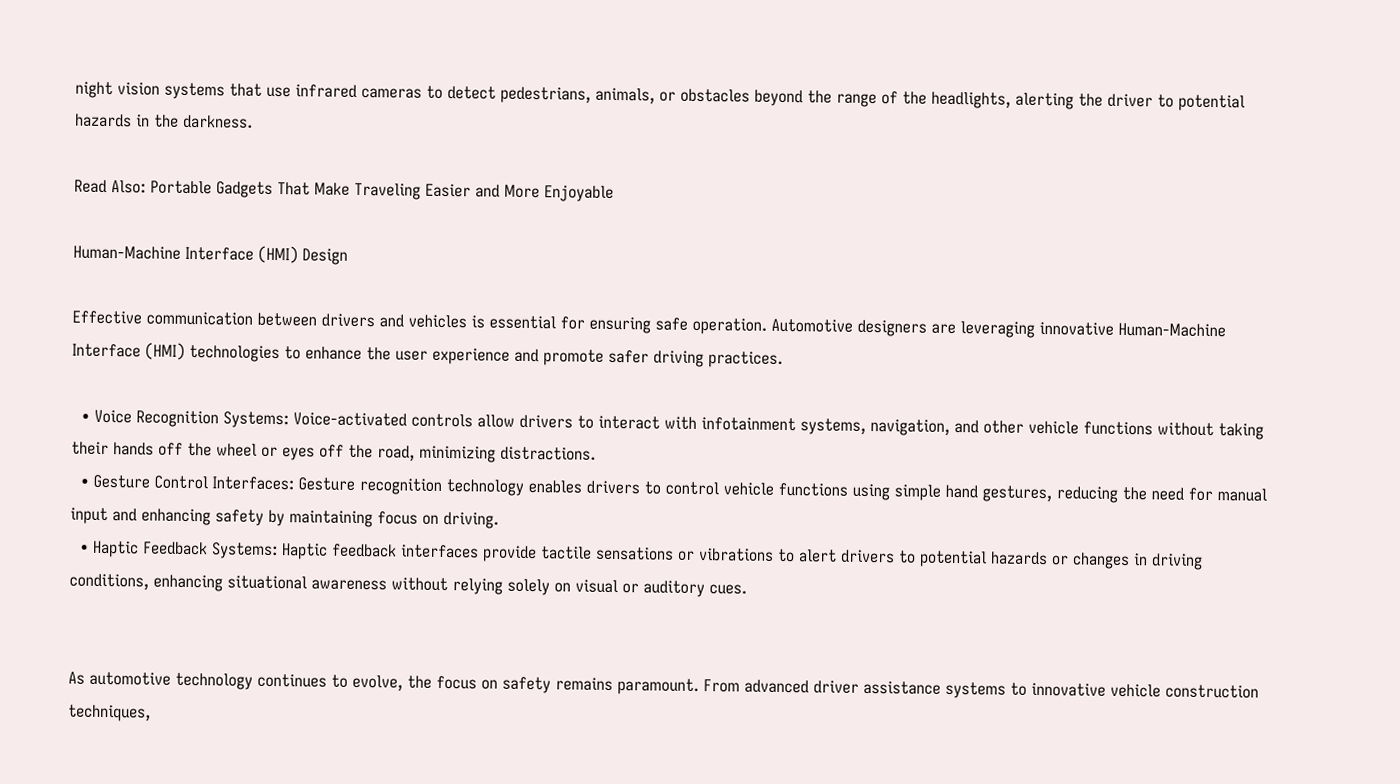night vision systems that use infrared cameras to detect pedestrians, animals, or obstacles beyond the range of the headlights, alerting the driver to potential hazards in the darkness.

Read Also: Portable Gadgets That Make Traveling Easier and More Enjoyable

Human-Machine Interface (HMI) Design

Effective communication between drivers and vehicles is essential for ensuring safe operation. Automotive designers are leveraging innovative Human-Machine Interface (HMI) technologies to enhance the user experience and promote safer driving practices.

  • Voice Recognition Systems: Voice-activated controls allow drivers to interact with infotainment systems, navigation, and other vehicle functions without taking their hands off the wheel or eyes off the road, minimizing distractions.
  • Gesture Control Interfaces: Gesture recognition technology enables drivers to control vehicle functions using simple hand gestures, reducing the need for manual input and enhancing safety by maintaining focus on driving.
  • Haptic Feedback Systems: Haptic feedback interfaces provide tactile sensations or vibrations to alert drivers to potential hazards or changes in driving conditions, enhancing situational awareness without relying solely on visual or auditory cues.


As automotive technology continues to evolve, the focus on safety remains paramount. From advanced driver assistance systems to innovative vehicle construction techniques,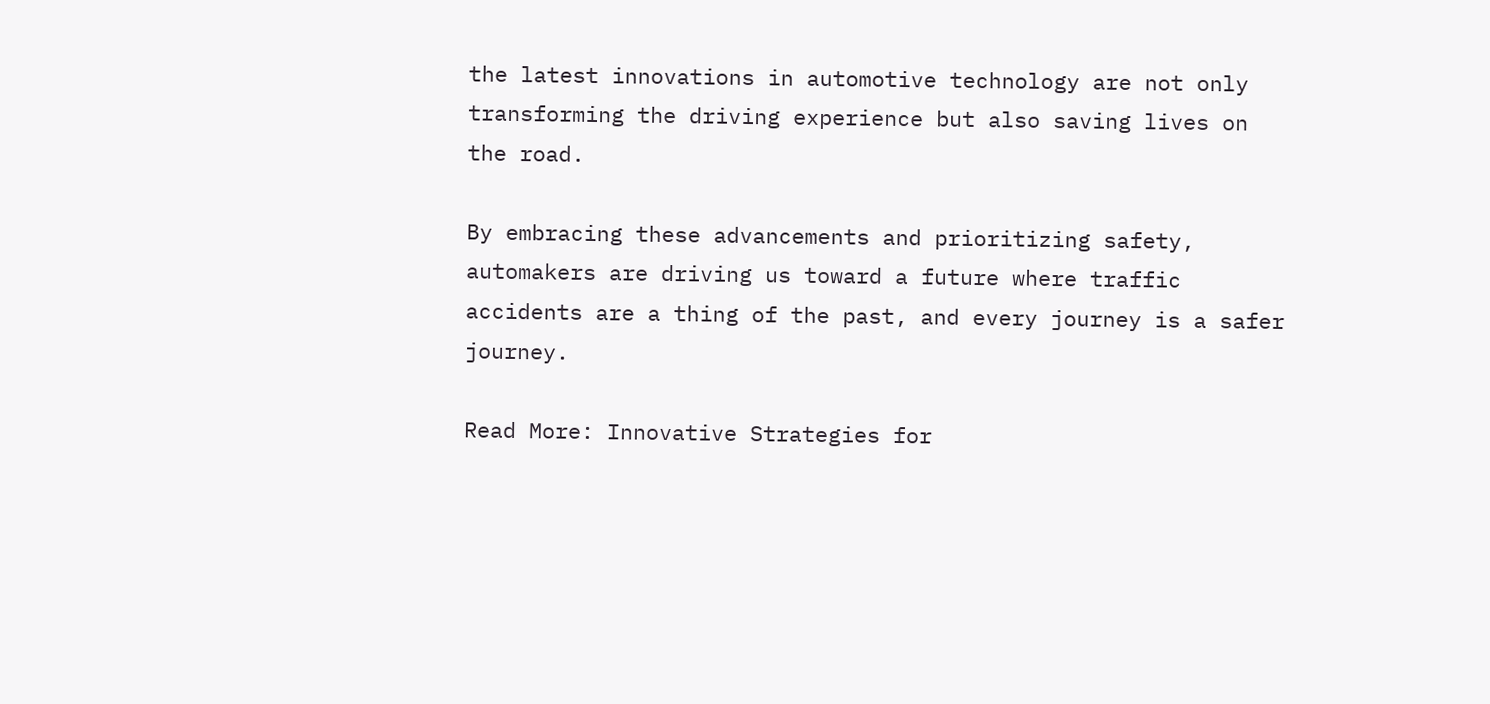the latest innovations in automotive technology are not only transforming the driving experience but also saving lives on the road.

By embracing these advancements and prioritizing safety, automakers are driving us toward a future where traffic accidents are a thing of the past, and every journey is a safer journey.

Read More: Innovative Strategies for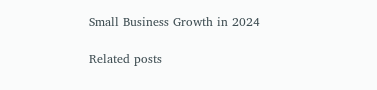Small Business Growth in 2024

Related posts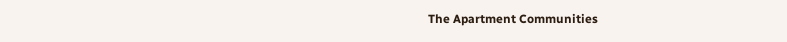The Apartment Communities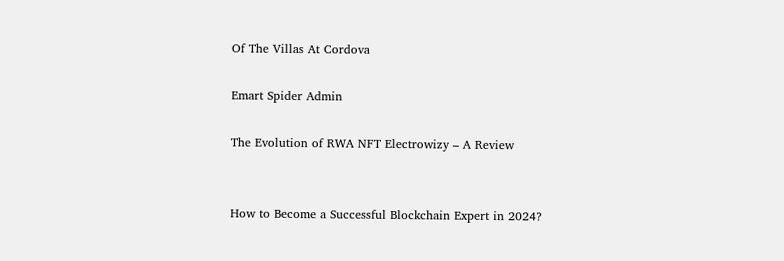Of The Villas At Cordova

Emart Spider Admin

The Evolution of RWA NFT Electrowizy – A Review


How to Become a Successful Blockchain Expert in 2024?